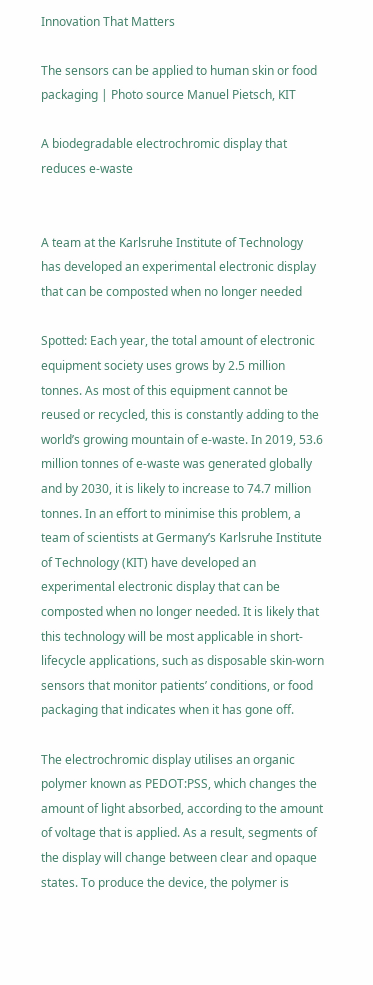Innovation That Matters

The sensors can be applied to human skin or food packaging | Photo source Manuel Pietsch, KIT

A biodegradable electrochromic display that reduces e-waste


A team at the Karlsruhe Institute of Technology has developed an experimental electronic display that can be composted when no longer needed

Spotted: Each year, the total amount of electronic equipment society uses grows by 2.5 million tonnes. As most of this equipment cannot be reused or recycled, this is constantly adding to the world’s growing mountain of e-waste. In 2019, 53.6 million tonnes of e-waste was generated globally and by 2030, it is likely to increase to 74.7 million tonnes. In an effort to minimise this problem, a team of scientists at Germany’s Karlsruhe Institute of Technology (KIT) have developed an experimental electronic display that can be composted when no longer needed. It is likely that this technology will be most applicable in short-lifecycle applications, such as disposable skin-worn sensors that monitor patients’ conditions, or food packaging that indicates when it has gone off.

The electrochromic display utilises an organic polymer known as PEDOT:PSS, which changes the amount of light absorbed, according to the amount of voltage that is applied. As a result, segments of the display will change between clear and opaque states. To produce the device, the polymer is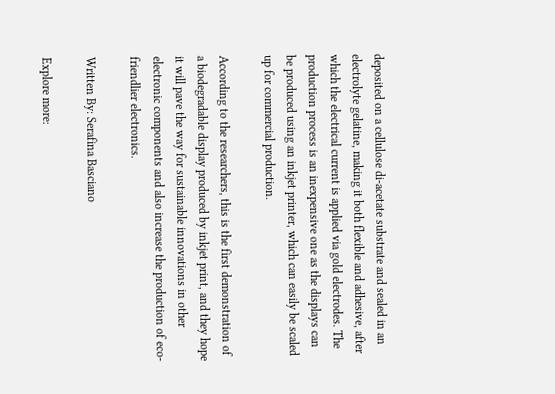deposited on a cellulose di-acetate substrate and sealed in an electrolyte gelatine, making it both flexible and adhesive, after which the electrical current is applied via gold electrodes. The production process is an inexpensive one as the displays can be produced using an inkjet printer, which can easily be scaled up for commercial production.

According to the researchers, this is the first demonstration of a biodegradable display produced by inkjet print, and they hope it will pave the way for sustainable innovations in other electronic components and also increase the production of eco-friendlier electronics.

Written By: Serafina Basciano

Explore more: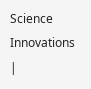Science Innovations |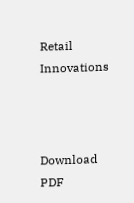Retail Innovations



Download PDF